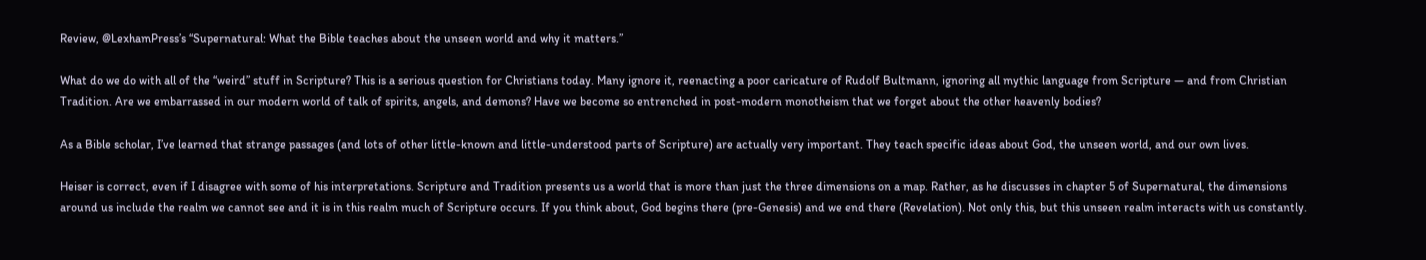Review, @LexhamPress’s “Supernatural: What the Bible teaches about the unseen world and why it matters.”

What do we do with all of the “weird” stuff in Scripture? This is a serious question for Christians today. Many ignore it, reenacting a poor caricature of Rudolf Bultmann, ignoring all mythic language from Scripture — and from Christian Tradition. Are we embarrassed in our modern world of talk of spirits, angels, and demons? Have we become so entrenched in post-modern monotheism that we forget about the other heavenly bodies?

As a Bible scholar, I’ve learned that strange passages (and lots of other little-known and little-understood parts of Scripture) are actually very important. They teach specific ideas about God, the unseen world, and our own lives.

Heiser is correct, even if I disagree with some of his interpretations. Scripture and Tradition presents us a world that is more than just the three dimensions on a map. Rather, as he discusses in chapter 5 of Supernatural, the dimensions around us include the realm we cannot see and it is in this realm much of Scripture occurs. If you think about, God begins there (pre-Genesis) and we end there (Revelation). Not only this, but this unseen realm interacts with us constantly.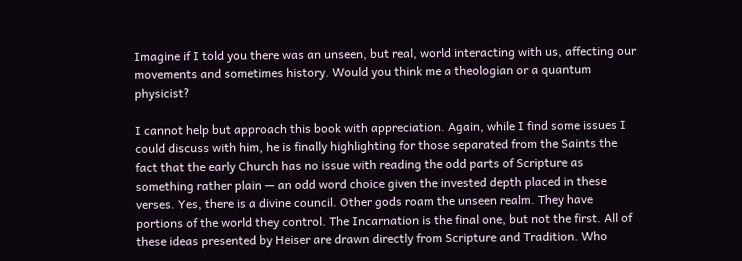Imagine if I told you there was an unseen, but real, world interacting with us, affecting our movements and sometimes history. Would you think me a theologian or a quantum physicist?

I cannot help but approach this book with appreciation. Again, while I find some issues I could discuss with him, he is finally highlighting for those separated from the Saints the fact that the early Church has no issue with reading the odd parts of Scripture as something rather plain — an odd word choice given the invested depth placed in these verses. Yes, there is a divine council. Other gods roam the unseen realm. They have portions of the world they control. The Incarnation is the final one, but not the first. All of these ideas presented by Heiser are drawn directly from Scripture and Tradition. Who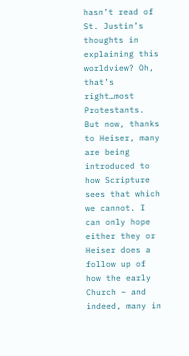hasn’t read of St. Justin’s thoughts in explaining this worldview? Oh, that’s right…most Protestants. But now, thanks to Heiser, many are being introduced to how Scripture sees that which we cannot. I can only hope either they or Heiser does a follow up of how the early Church – and indeed, many in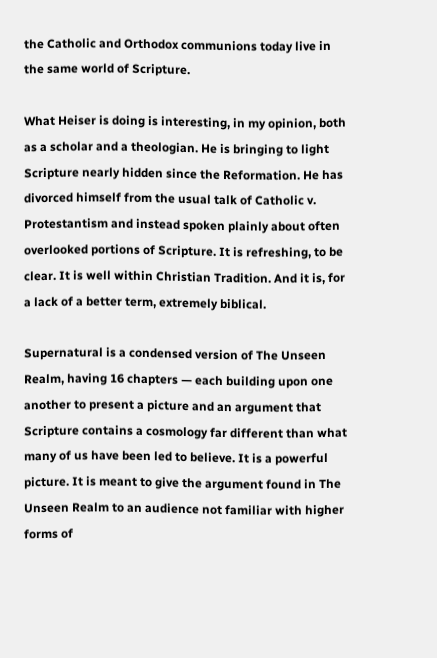the Catholic and Orthodox communions today live in the same world of Scripture.

What Heiser is doing is interesting, in my opinion, both as a scholar and a theologian. He is bringing to light Scripture nearly hidden since the Reformation. He has divorced himself from the usual talk of Catholic v. Protestantism and instead spoken plainly about often overlooked portions of Scripture. It is refreshing, to be clear. It is well within Christian Tradition. And it is, for a lack of a better term, extremely biblical.

Supernatural is a condensed version of The Unseen Realm, having 16 chapters — each building upon one another to present a picture and an argument that Scripture contains a cosmology far different than what many of us have been led to believe. It is a powerful picture. It is meant to give the argument found in The Unseen Realm to an audience not familiar with higher forms of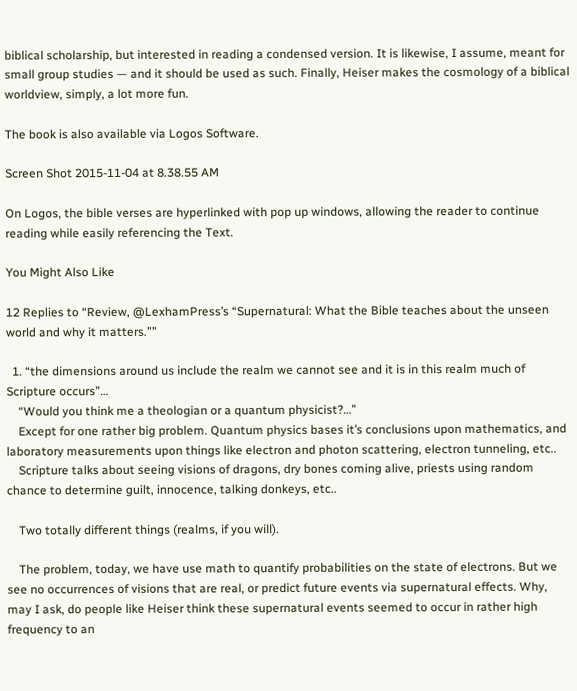biblical scholarship, but interested in reading a condensed version. It is likewise, I assume, meant for small group studies — and it should be used as such. Finally, Heiser makes the cosmology of a biblical worldview, simply, a lot more fun.

The book is also available via Logos Software.

Screen Shot 2015-11-04 at 8.38.55 AM

On Logos, the bible verses are hyperlinked with pop up windows, allowing the reader to continue reading while easily referencing the Text.

You Might Also Like

12 Replies to “Review, @LexhamPress’s “Supernatural: What the Bible teaches about the unseen world and why it matters.””

  1. “the dimensions around us include the realm we cannot see and it is in this realm much of Scripture occurs”…
    “Would you think me a theologian or a quantum physicist?…”
    Except for one rather big problem. Quantum physics bases it’s conclusions upon mathematics, and laboratory measurements upon things like electron and photon scattering, electron tunneling, etc..
    Scripture talks about seeing visions of dragons, dry bones coming alive, priests using random chance to determine guilt, innocence, talking donkeys, etc..

    Two totally different things (realms, if you will).

    The problem, today, we have use math to quantify probabilities on the state of electrons. But we see no occurrences of visions that are real, or predict future events via supernatural effects. Why, may I ask, do people like Heiser think these supernatural events seemed to occur in rather high frequency to an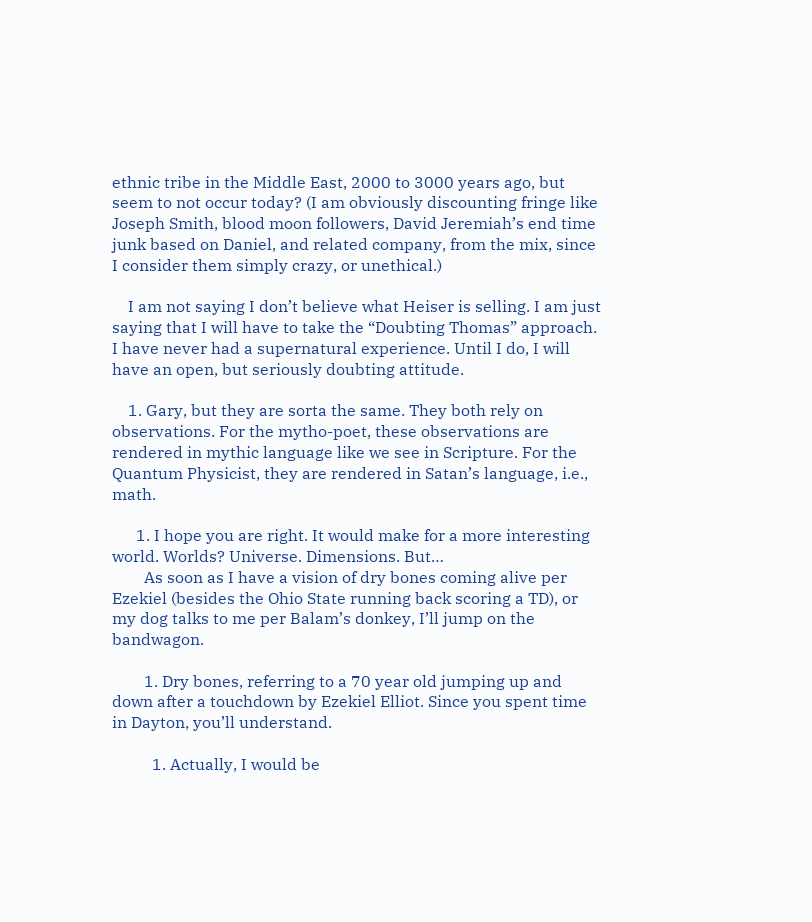ethnic tribe in the Middle East, 2000 to 3000 years ago, but seem to not occur today? (I am obviously discounting fringe like Joseph Smith, blood moon followers, David Jeremiah’s end time junk based on Daniel, and related company, from the mix, since I consider them simply crazy, or unethical.)

    I am not saying I don’t believe what Heiser is selling. I am just saying that I will have to take the “Doubting Thomas” approach. I have never had a supernatural experience. Until I do, I will have an open, but seriously doubting attitude.

    1. Gary, but they are sorta the same. They both rely on observations. For the mytho-poet, these observations are rendered in mythic language like we see in Scripture. For the Quantum Physicist, they are rendered in Satan’s language, i.e., math.

      1. I hope you are right. It would make for a more interesting world. Worlds? Universe. Dimensions. But…
        As soon as I have a vision of dry bones coming alive per Ezekiel (besides the Ohio State running back scoring a TD), or my dog talks to me per Balam’s donkey, I’ll jump on the bandwagon.

        1. Dry bones, referring to a 70 year old jumping up and down after a touchdown by Ezekiel Elliot. Since you spent time in Dayton, you’ll understand.

          1. Actually, I would be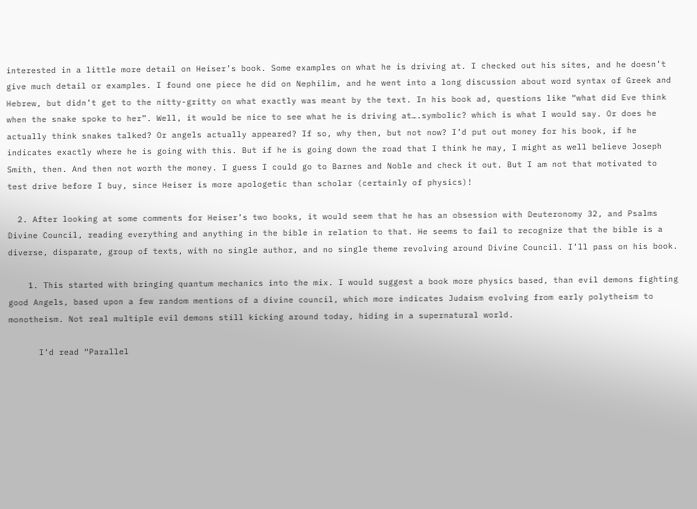interested in a little more detail on Heiser’s book. Some examples on what he is driving at. I checked out his sites, and he doesn’t give much detail or examples. I found one piece he did on Nephilim, and he went into a long discussion about word syntax of Greek and Hebrew, but didn’t get to the nitty-gritty on what exactly was meant by the text. In his book ad, questions like “what did Eve think when the snake spoke to her”. Well, it would be nice to see what he is driving at….symbolic? which is what I would say. Or does he actually think snakes talked? Or angels actually appeared? If so, why then, but not now? I’d put out money for his book, if he indicates exactly where he is going with this. But if he is going down the road that I think he may, I might as well believe Joseph Smith, then. And then not worth the money. I guess I could go to Barnes and Noble and check it out. But I am not that motivated to test drive before I buy, since Heiser is more apologetic than scholar (certainly of physics)!

  2. After looking at some comments for Heiser’s two books, it would seem that he has an obsession with Deuteronomy 32, and Psalms Divine Council, reading everything and anything in the bible in relation to that. He seems to fail to recognize that the bible is a diverse, disparate, group of texts, with no single author, and no single theme revolving around Divine Council. I’ll pass on his book.

    1. This started with bringing quantum mechanics into the mix. I would suggest a book more physics based, than evil demons fighting good Angels, based upon a few random mentions of a divine council, which more indicates Judaism evolving from early polytheism to monotheism. Not real multiple evil demons still kicking around today, hiding in a supernatural world.

      I’d read “Parallel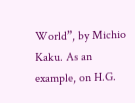World”, by Michio Kaku. As an example, on H.G.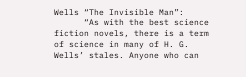Wells “The Invisible Man”:
      “As with the best science fiction novels, there is a term of science in many of H. G. Wells’ stales. Anyone who can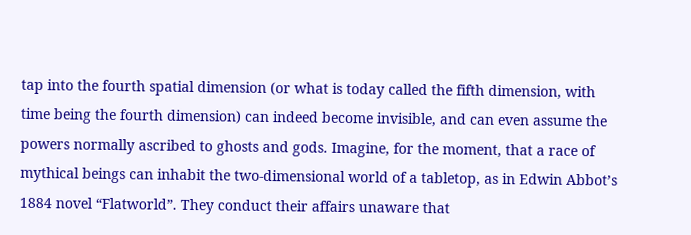tap into the fourth spatial dimension (or what is today called the fifth dimension, with time being the fourth dimension) can indeed become invisible, and can even assume the powers normally ascribed to ghosts and gods. Imagine, for the moment, that a race of mythical beings can inhabit the two-dimensional world of a tabletop, as in Edwin Abbot’s 1884 novel “Flatworld”. They conduct their affairs unaware that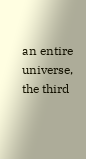an entire universe, the third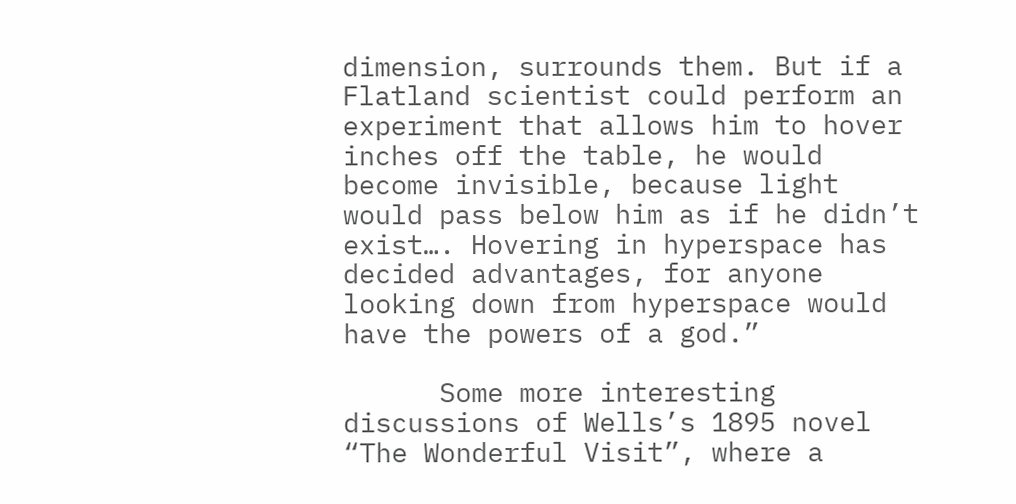dimension, surrounds them. But if a Flatland scientist could perform an experiment that allows him to hover inches off the table, he would become invisible, because light would pass below him as if he didn’t exist…. Hovering in hyperspace has decided advantages, for anyone looking down from hyperspace would have the powers of a god.”

      Some more interesting discussions of Wells’s 1895 novel “The Wonderful Visit”, where a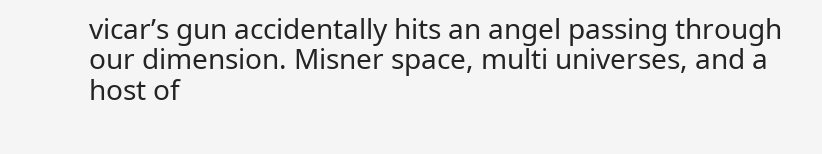vicar’s gun accidentally hits an angel passing through our dimension. Misner space, multi universes, and a host of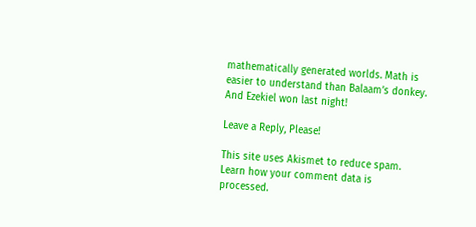mathematically generated worlds. Math is easier to understand than Balaam’s donkey. And Ezekiel won last night!

Leave a Reply, Please!

This site uses Akismet to reduce spam. Learn how your comment data is processed.